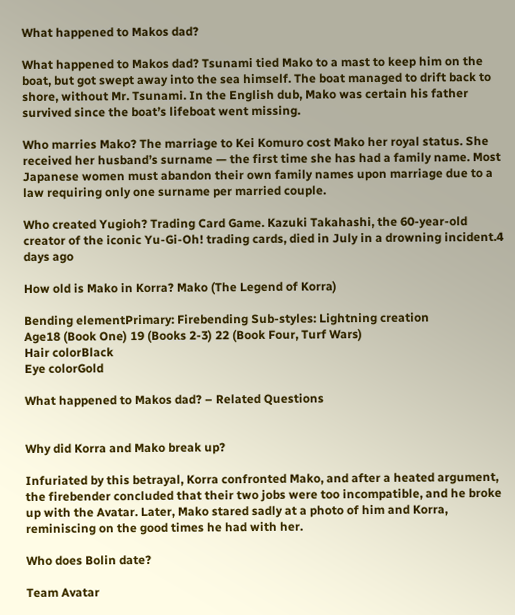What happened to Makos dad?

What happened to Makos dad? Tsunami tied Mako to a mast to keep him on the boat, but got swept away into the sea himself. The boat managed to drift back to shore, without Mr. Tsunami. In the English dub, Mako was certain his father survived since the boat’s lifeboat went missing.

Who marries Mako? The marriage to Kei Komuro cost Mako her royal status. She received her husband’s surname — the first time she has had a family name. Most Japanese women must abandon their own family names upon marriage due to a law requiring only one surname per married couple.

Who created Yugioh? Trading Card Game. Kazuki Takahashi, the 60-year-old creator of the iconic Yu-Gi-Oh! trading cards, died in July in a drowning incident.4 days ago

How old is Mako in Korra? Mako (The Legend of Korra)

Bending elementPrimary: Firebending Sub-styles: Lightning creation
Age18 (Book One) 19 (Books 2-3) 22 (Book Four, Turf Wars)
Hair colorBlack
Eye colorGold

What happened to Makos dad? – Related Questions


Why did Korra and Mako break up?

Infuriated by this betrayal, Korra confronted Mako, and after a heated argument, the firebender concluded that their two jobs were too incompatible, and he broke up with the Avatar. Later, Mako stared sadly at a photo of him and Korra, reminiscing on the good times he had with her.

Who does Bolin date?

Team Avatar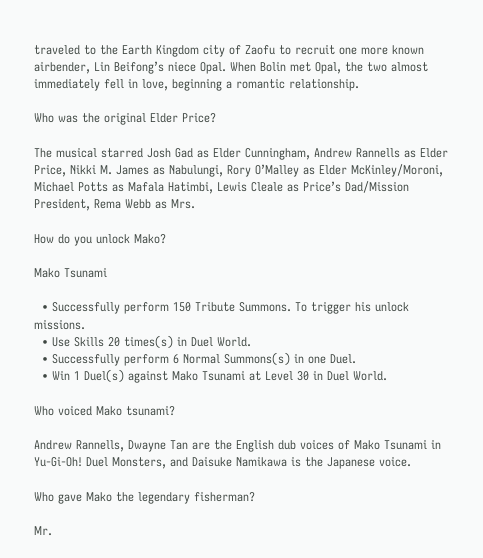traveled to the Earth Kingdom city of Zaofu to recruit one more known airbender, Lin Beifong’s niece Opal. When Bolin met Opal, the two almost immediately fell in love, beginning a romantic relationship.

Who was the original Elder Price?

The musical starred Josh Gad as Elder Cunningham, Andrew Rannells as Elder Price, Nikki M. James as Nabulungi, Rory O’Malley as Elder McKinley/Moroni, Michael Potts as Mafala Hatimbi, Lewis Cleale as Price’s Dad/Mission President, Rema Webb as Mrs.

How do you unlock Mako?

Mako Tsunami

  • Successfully perform 150 Tribute Summons. To trigger his unlock missions.
  • Use Skills 20 times(s) in Duel World.
  • Successfully perform 6 Normal Summons(s) in one Duel.
  • Win 1 Duel(s) against Mako Tsunami at Level 30 in Duel World.

Who voiced Mako tsunami?

Andrew Rannells, Dwayne Tan are the English dub voices of Mako Tsunami in Yu-Gi-Oh! Duel Monsters, and Daisuke Namikawa is the Japanese voice.

Who gave Mako the legendary fisherman?

Mr.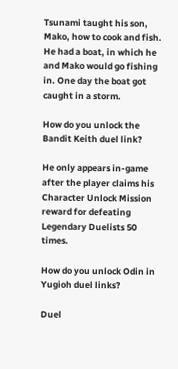Tsunami taught his son, Mako, how to cook and fish. He had a boat, in which he and Mako would go fishing in. One day the boat got caught in a storm.

How do you unlock the Bandit Keith duel link?

He only appears in-game after the player claims his Character Unlock Mission reward for defeating Legendary Duelists 50 times.

How do you unlock Odin in Yugioh duel links?

Duel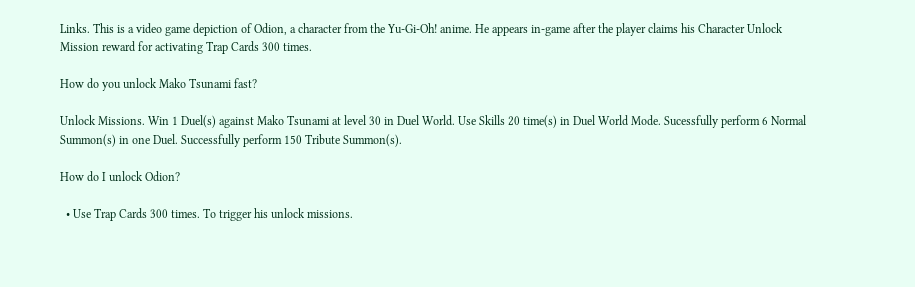Links. This is a video game depiction of Odion, a character from the Yu-Gi-Oh! anime. He appears in-game after the player claims his Character Unlock Mission reward for activating Trap Cards 300 times.

How do you unlock Mako Tsunami fast?

Unlock Missions. Win 1 Duel(s) against Mako Tsunami at level 30 in Duel World. Use Skills 20 time(s) in Duel World Mode. Sucessfully perform 6 Normal Summon(s) in one Duel. Successfully perform 150 Tribute Summon(s).

How do I unlock Odion?

  • Use Trap Cards 300 times. To trigger his unlock missions.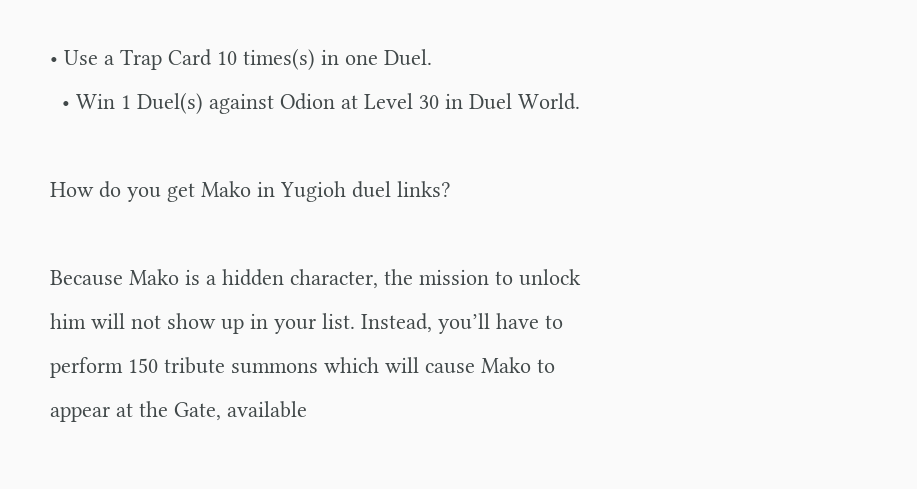• Use a Trap Card 10 times(s) in one Duel.
  • Win 1 Duel(s) against Odion at Level 30 in Duel World.

How do you get Mako in Yugioh duel links?

Because Mako is a hidden character, the mission to unlock him will not show up in your list. Instead, you’ll have to perform 150 tribute summons which will cause Mako to appear at the Gate, available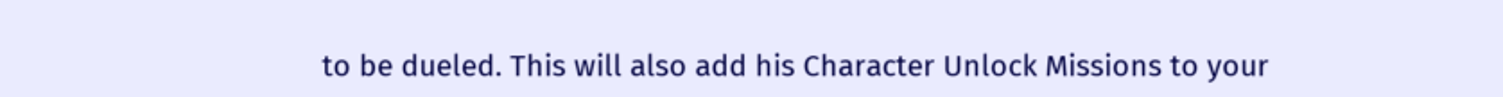to be dueled. This will also add his Character Unlock Missions to your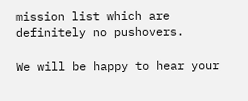mission list which are definitely no pushovers.

We will be happy to hear your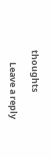thoughts

      Leave a reply